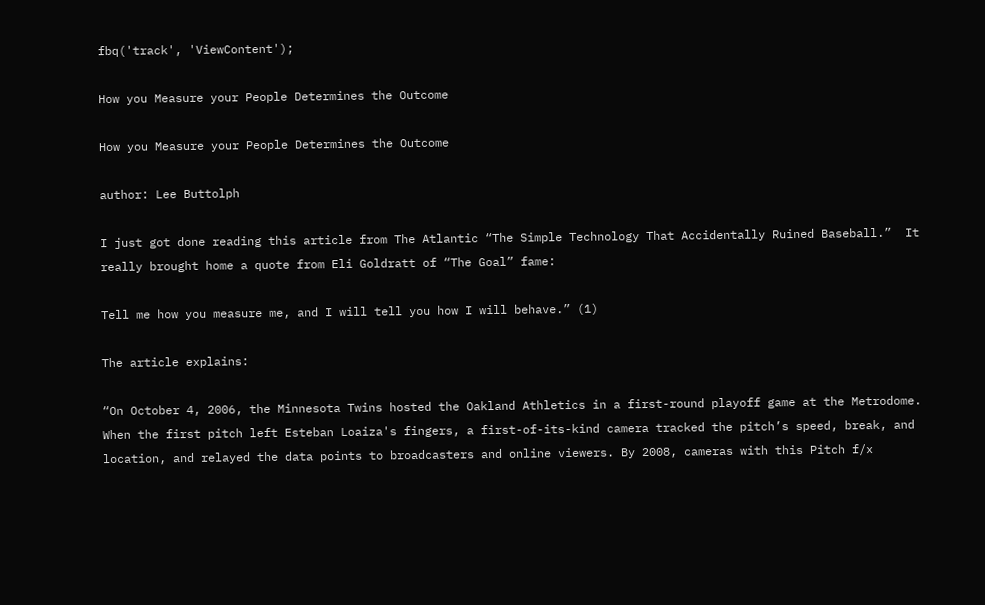fbq('track', 'ViewContent');

How you Measure your People Determines the Outcome

How you Measure your People Determines the Outcome

author: Lee Buttolph

I just got done reading this article from The Atlantic “The Simple Technology That Accidentally Ruined Baseball.”  It really brought home a quote from Eli Goldratt of “The Goal” fame:

Tell me how you measure me, and I will tell you how I will behave.” (1)

The article explains:

“On October 4, 2006, the Minnesota Twins hosted the Oakland Athletics in a first-round playoff game at the Metrodome. When the first pitch left Esteban Loaiza's fingers, a first-of-its-kind camera tracked the pitch’s speed, break, and location, and relayed the data points to broadcasters and online viewers. By 2008, cameras with this Pitch f/x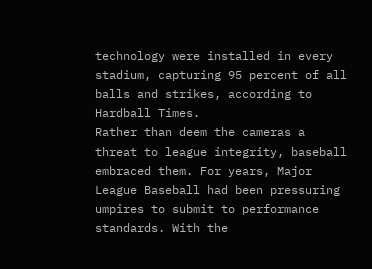technology were installed in every stadium, capturing 95 percent of all balls and strikes, according to Hardball Times.
Rather than deem the cameras a threat to league integrity, baseball embraced them. For years, Major League Baseball had been pressuring umpires to submit to performance standards. With the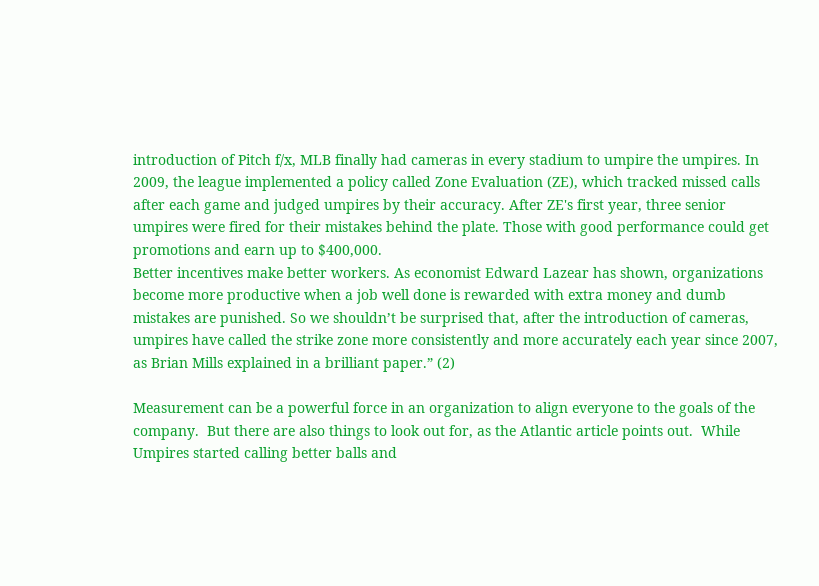introduction of Pitch f/x, MLB finally had cameras in every stadium to umpire the umpires. In 2009, the league implemented a policy called Zone Evaluation (ZE), which tracked missed calls after each game and judged umpires by their accuracy. After ZE's first year, three senior umpires were fired for their mistakes behind the plate. Those with good performance could get promotions and earn up to $400,000.
Better incentives make better workers. As economist Edward Lazear has shown, organizations become more productive when a job well done is rewarded with extra money and dumb mistakes are punished. So we shouldn’t be surprised that, after the introduction of cameras, umpires have called the strike zone more consistently and more accurately each year since 2007, as Brian Mills explained in a brilliant paper.” (2)

Measurement can be a powerful force in an organization to align everyone to the goals of the company.  But there are also things to look out for, as the Atlantic article points out.  While Umpires started calling better balls and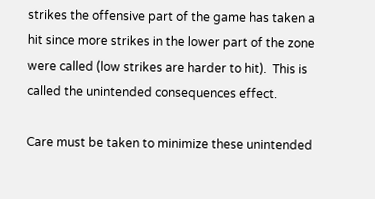strikes the offensive part of the game has taken a hit since more strikes in the lower part of the zone were called (low strikes are harder to hit).  This is called the unintended consequences effect.

Care must be taken to minimize these unintended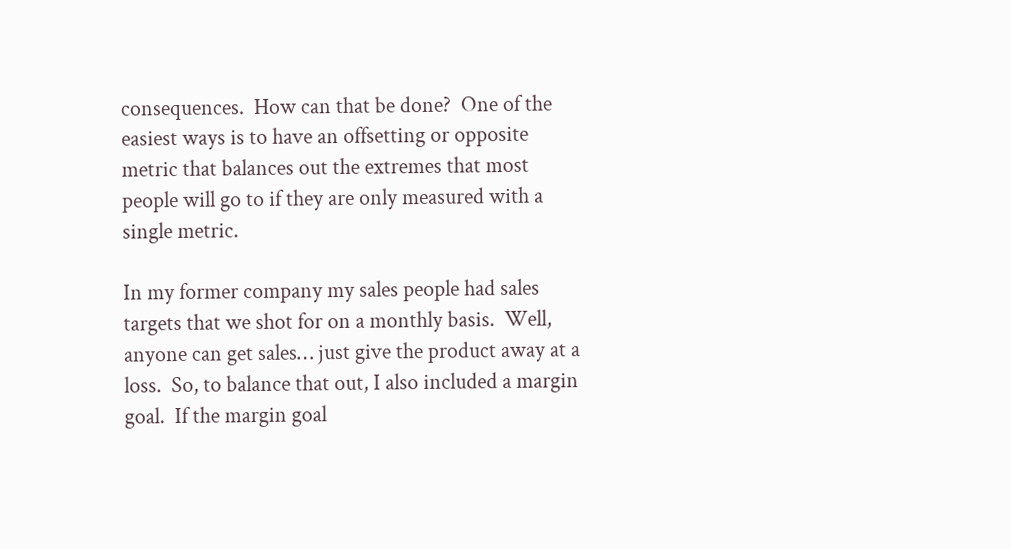consequences.  How can that be done?  One of the easiest ways is to have an offsetting or opposite metric that balances out the extremes that most people will go to if they are only measured with a single metric.

In my former company my sales people had sales targets that we shot for on a monthly basis.  Well, anyone can get sales… just give the product away at a loss.  So, to balance that out, I also included a margin goal.  If the margin goal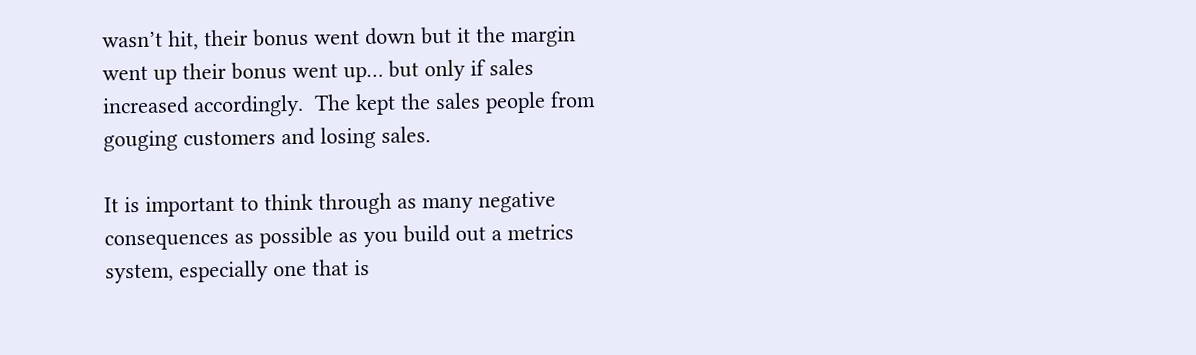wasn’t hit, their bonus went down but it the margin went up their bonus went up… but only if sales increased accordingly.  The kept the sales people from gouging customers and losing sales.

It is important to think through as many negative consequences as possible as you build out a metrics system, especially one that is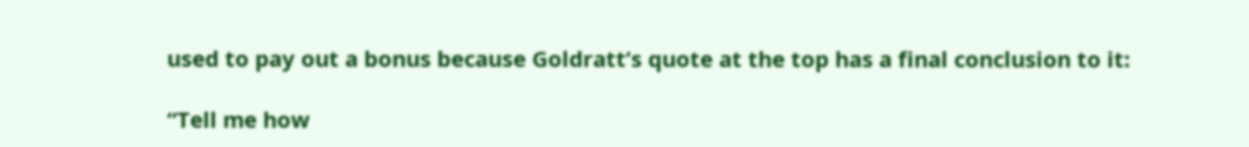used to pay out a bonus because Goldratt’s quote at the top has a final conclusion to it:

“Tell me how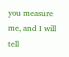you measure me, and I will tell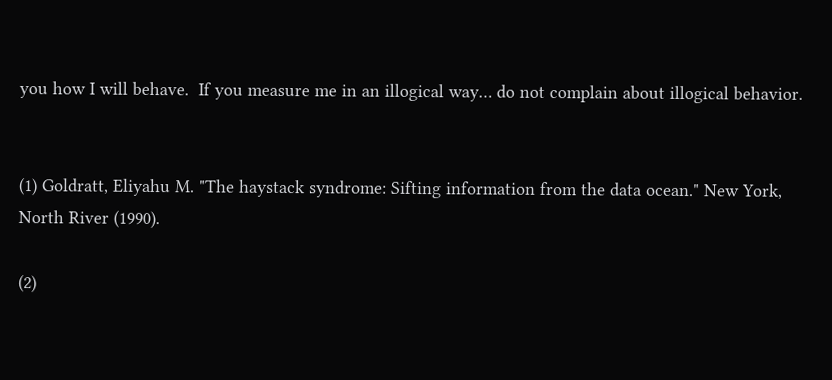you how I will behave.  If you measure me in an illogical way… do not complain about illogical behavior.


(1) Goldratt, Eliyahu M. "The haystack syndrome: Sifting information from the data ocean." New York, North River (1990).

(2)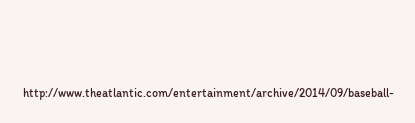http://www.theatlantic.com/entertainment/archive/2014/09/baseball-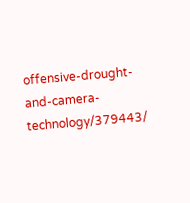offensive-drought-and-camera-technology/379443/